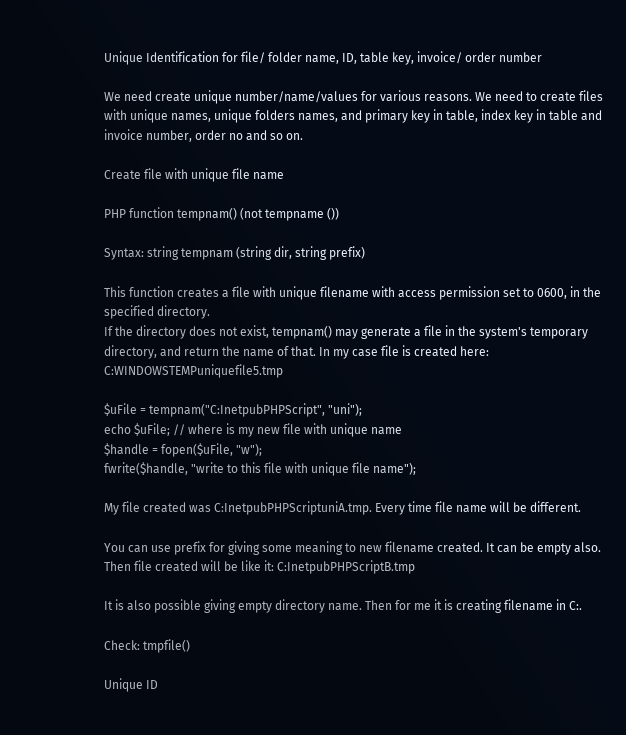Unique Identification for file/ folder name, ID, table key, invoice/ order number

We need create unique number/name/values for various reasons. We need to create files with unique names, unique folders names, and primary key in table, index key in table and invoice number, order no and so on.

Create file with unique file name

PHP function tempnam() (not tempname ())

Syntax: string tempnam (string dir, string prefix)

This function creates a file with unique filename with access permission set to 0600, in the specified directory.
If the directory does not exist, tempnam() may generate a file in the system's temporary directory, and return the name of that. In my case file is created here: C:WINDOWSTEMPuniquefile5.tmp

$uFile = tempnam("C:InetpubPHPScript", "uni");
echo $uFile; // where is my new file with unique name
$handle = fopen($uFile, "w");
fwrite($handle, "write to this file with unique file name");

My file created was C:InetpubPHPScriptuniA.tmp. Every time file name will be different.

You can use prefix for giving some meaning to new filename created. It can be empty also. Then file created will be like it: C:InetpubPHPScriptB.tmp

It is also possible giving empty directory name. Then for me it is creating filename in C:.

Check: tmpfile()

Unique ID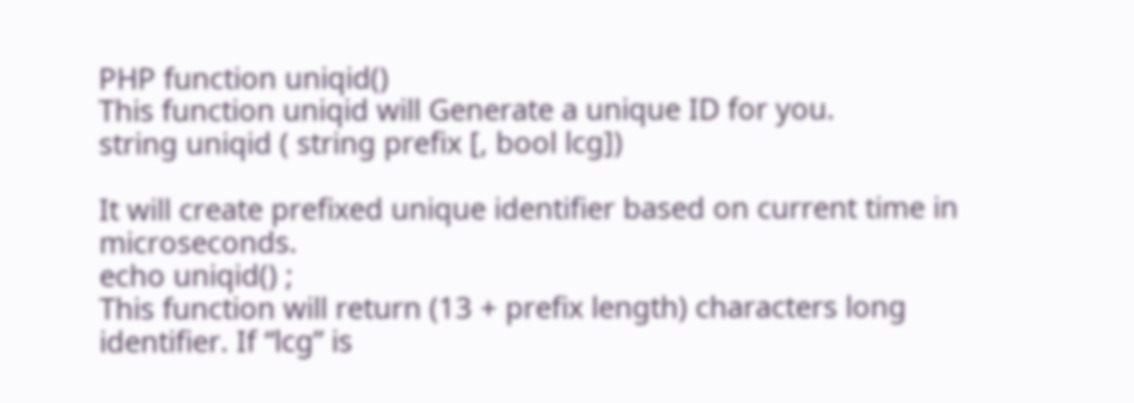PHP function uniqid()
This function uniqid will Generate a unique ID for you.
string uniqid ( string prefix [, bool lcg])

It will create prefixed unique identifier based on current time in microseconds.
echo uniqid() ;
This function will return (13 + prefix length) characters long identifier. If “lcg” is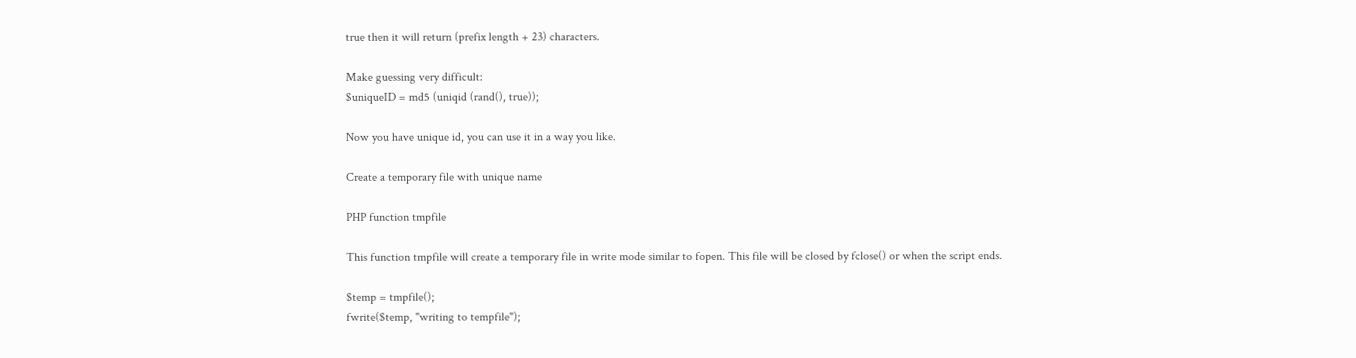true then it will return (prefix length + 23) characters.

Make guessing very difficult:
$uniqueID = md5 (uniqid (rand(), true));

Now you have unique id, you can use it in a way you like.

Create a temporary file with unique name

PHP function tmpfile

This function tmpfile will create a temporary file in write mode similar to fopen. This file will be closed by fclose() or when the script ends.

$temp = tmpfile();
fwrite($temp, "writing to tempfile");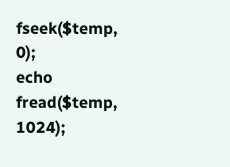fseek($temp, 0);
echo fread($temp, 1024);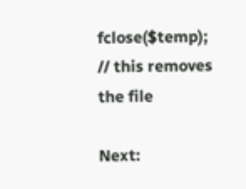fclose($temp); // this removes the file

Next: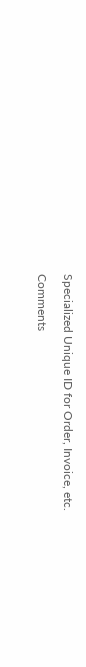Specialized Unique ID for Order, Invoice, etc.

Comments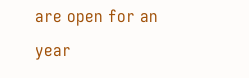are open for an year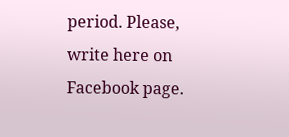period. Please, write here on Facebook page.